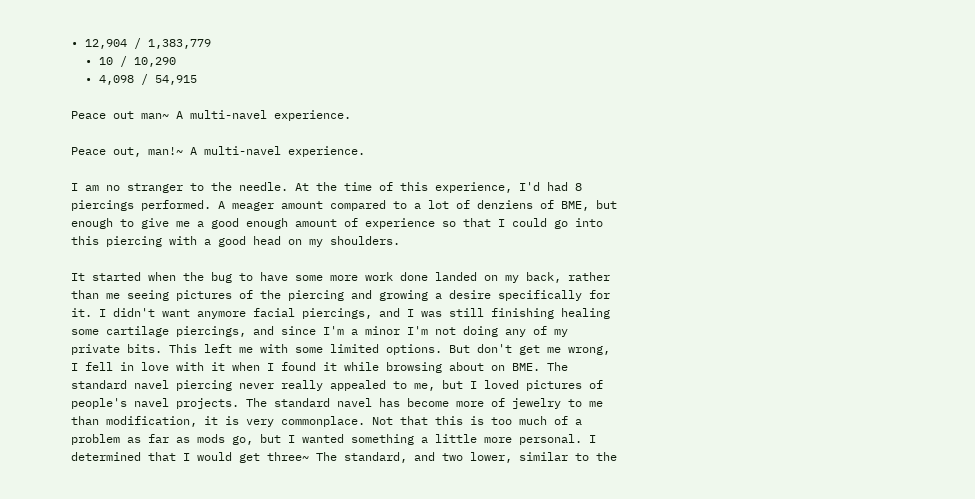• 12,904 / 1,383,779
  • 10 / 10,290
  • 4,098 / 54,915

Peace out man~ A multi-navel experience.

Peace out, man!~ A multi-navel experience.

I am no stranger to the needle. At the time of this experience, I'd had 8 piercings performed. A meager amount compared to a lot of denziens of BME, but enough to give me a good enough amount of experience so that I could go into this piercing with a good head on my shoulders.

It started when the bug to have some more work done landed on my back, rather than me seeing pictures of the piercing and growing a desire specifically for it. I didn't want anymore facial piercings, and I was still finishing healing some cartilage piercings, and since I'm a minor I'm not doing any of my private bits. This left me with some limited options. But don't get me wrong, I fell in love with it when I found it while browsing about on BME. The standard navel piercing never really appealed to me, but I loved pictures of people's navel projects. The standard navel has become more of jewelry to me than modification, it is very commonplace. Not that this is too much of a problem as far as mods go, but I wanted something a little more personal. I determined that I would get three~ The standard, and two lower, similar to the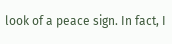look of a peace sign. In fact, I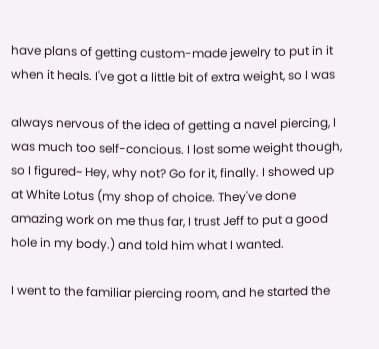have plans of getting custom-made jewelry to put in it when it heals. I've got a little bit of extra weight, so I was

always nervous of the idea of getting a navel piercing, I was much too self-concious. I lost some weight though, so I figured~ Hey, why not? Go for it, finally. I showed up at White Lotus (my shop of choice. They've done amazing work on me thus far, I trust Jeff to put a good hole in my body.) and told him what I wanted.

I went to the familiar piercing room, and he started the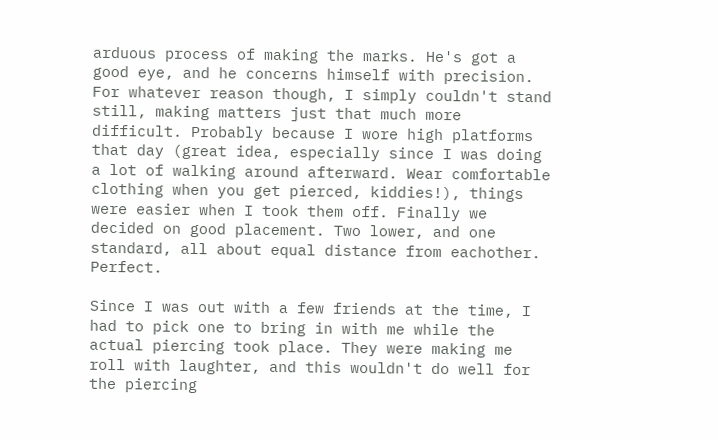arduous process of making the marks. He's got a good eye, and he concerns himself with precision. For whatever reason though, I simply couldn't stand still, making matters just that much more difficult. Probably because I wore high platforms that day (great idea, especially since I was doing a lot of walking around afterward. Wear comfortable clothing when you get pierced, kiddies!), things were easier when I took them off. Finally we decided on good placement. Two lower, and one standard, all about equal distance from eachother. Perfect.

Since I was out with a few friends at the time, I had to pick one to bring in with me while the actual piercing took place. They were making me roll with laughter, and this wouldn't do well for the piercing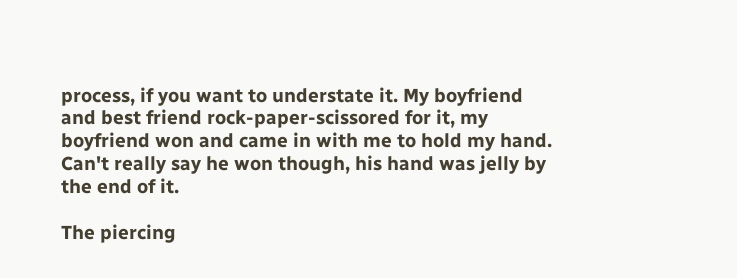process, if you want to understate it. My boyfriend and best friend rock-paper-scissored for it, my boyfriend won and came in with me to hold my hand. Can't really say he won though, his hand was jelly by the end of it.

The piercing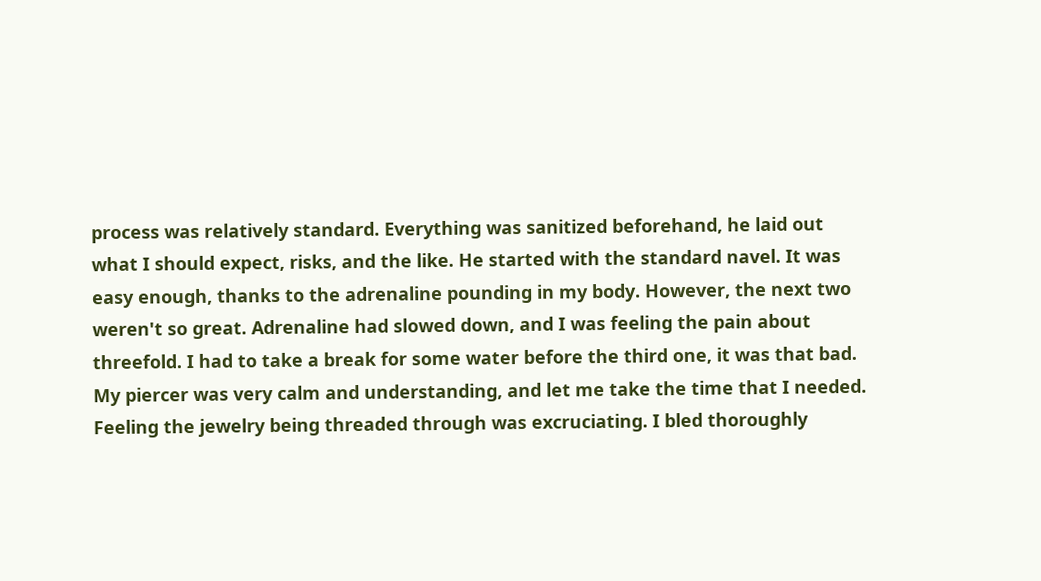process was relatively standard. Everything was sanitized beforehand, he laid out what I should expect, risks, and the like. He started with the standard navel. It was easy enough, thanks to the adrenaline pounding in my body. However, the next two weren't so great. Adrenaline had slowed down, and I was feeling the pain about threefold. I had to take a break for some water before the third one, it was that bad. My piercer was very calm and understanding, and let me take the time that I needed. Feeling the jewelry being threaded through was excruciating. I bled thoroughly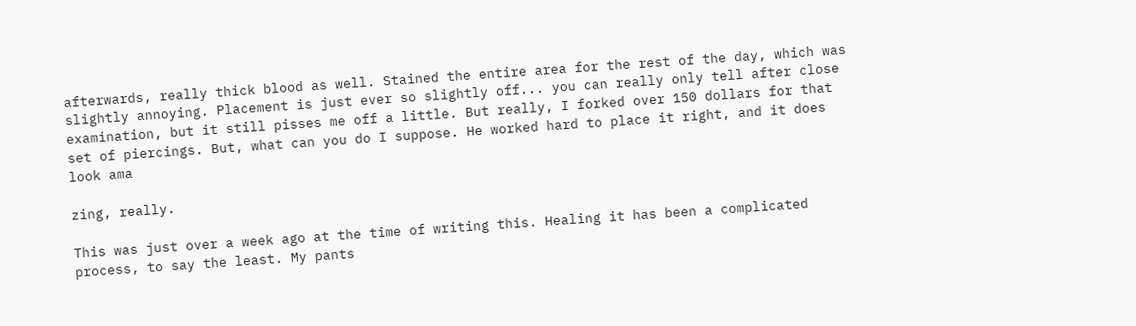afterwards, really thick blood as well. Stained the entire area for the rest of the day, which was slightly annoying. Placement is just ever so slightly off... you can really only tell after close examination, but it still pisses me off a little. But really, I forked over 150 dollars for that set of piercings. But, what can you do I suppose. He worked hard to place it right, and it does look ama

zing, really.

This was just over a week ago at the time of writing this. Healing it has been a complicated process, to say the least. My pants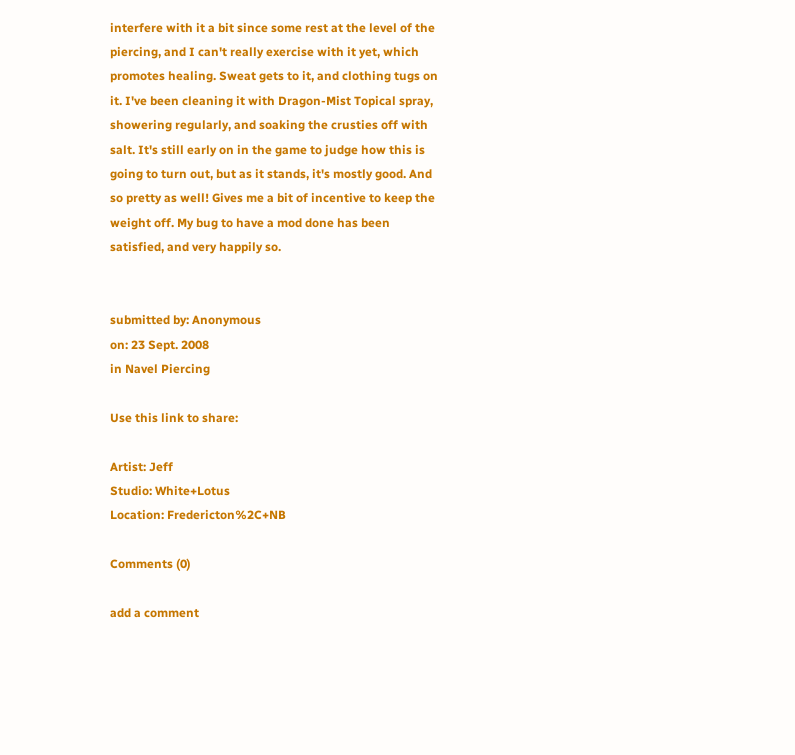interfere with it a bit since some rest at the level of the piercing, and I can't really exercise with it yet, which promotes healing. Sweat gets to it, and clothing tugs on it. I've been cleaning it with Dragon-Mist Topical spray, showering regularly, and soaking the crusties off with salt. It's still early on in the game to judge how this is going to turn out, but as it stands, it's mostly good. And so pretty as well! Gives me a bit of incentive to keep the weight off. My bug to have a mod done has been satisfied, and very happily so.


submitted by: Anonymous
on: 23 Sept. 2008
in Navel Piercing

Use this link to share:

Artist: Jeff
Studio: White+Lotus
Location: Fredericton%2C+NB

Comments (0)

add a comment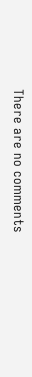There are no comments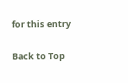for this entry

Back to Top